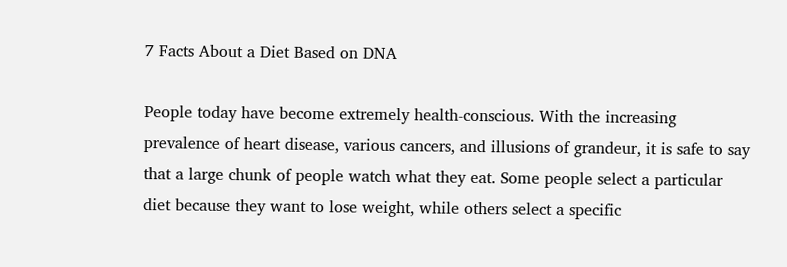7 Facts About a Diet Based on DNA

People today have become extremely health-conscious. With the increasing prevalence of heart disease, various cancers, and illusions of grandeur, it is safe to say that a large chunk of people watch what they eat. Some people select a particular diet because they want to lose weight, while others select a specific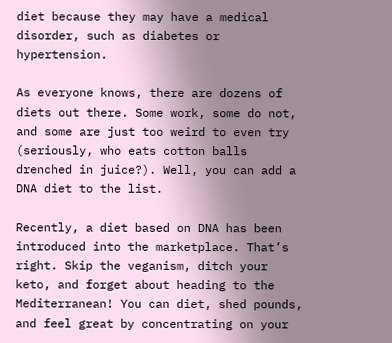diet because they may have a medical disorder, such as diabetes or hypertension.

As everyone knows, there are dozens of diets out there. Some work, some do not, and some are just too weird to even try (seriously, who eats cotton balls drenched in juice?). Well, you can add a DNA diet to the list.

Recently, a diet based on DNA has been introduced into the marketplace. That’s right. Skip the veganism, ditch your keto, and forget about heading to the Mediterranean! You can diet, shed pounds, and feel great by concentrating on your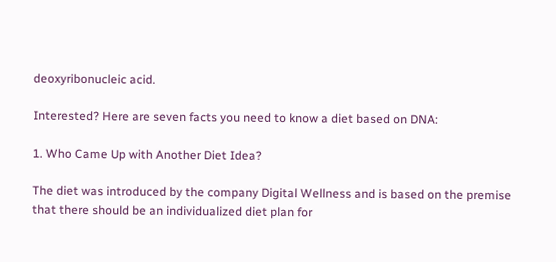deoxyribonucleic acid.

Interested? Here are seven facts you need to know a diet based on DNA:

1. Who Came Up with Another Diet Idea?

The diet was introduced by the company Digital Wellness and is based on the premise that there should be an individualized diet plan for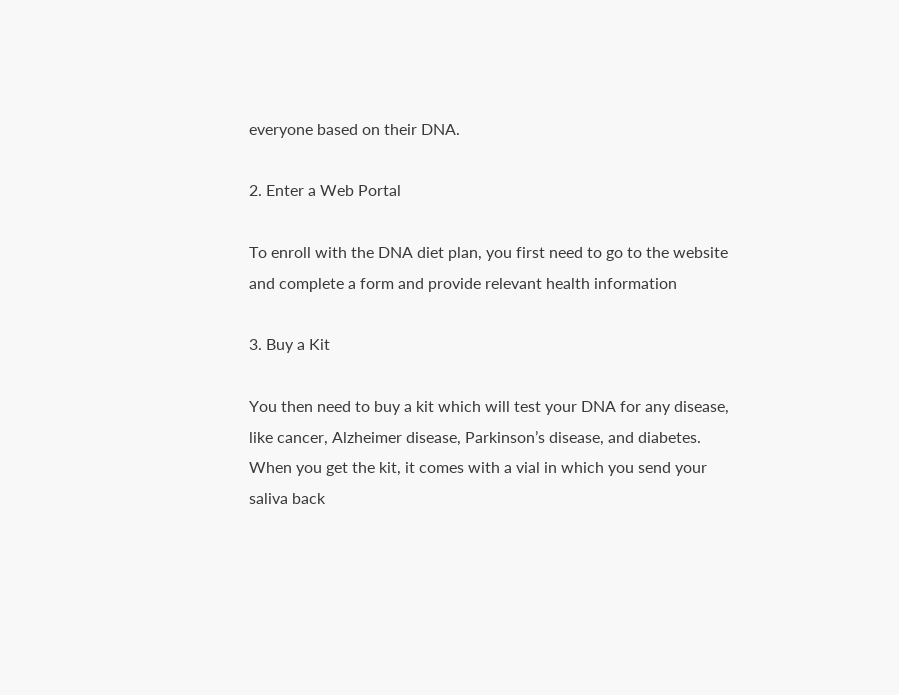everyone based on their DNA.

2. Enter a Web Portal

To enroll with the DNA diet plan, you first need to go to the website and complete a form and provide relevant health information

3. Buy a Kit

You then need to buy a kit which will test your DNA for any disease, like cancer, Alzheimer disease, Parkinson’s disease, and diabetes. When you get the kit, it comes with a vial in which you send your saliva back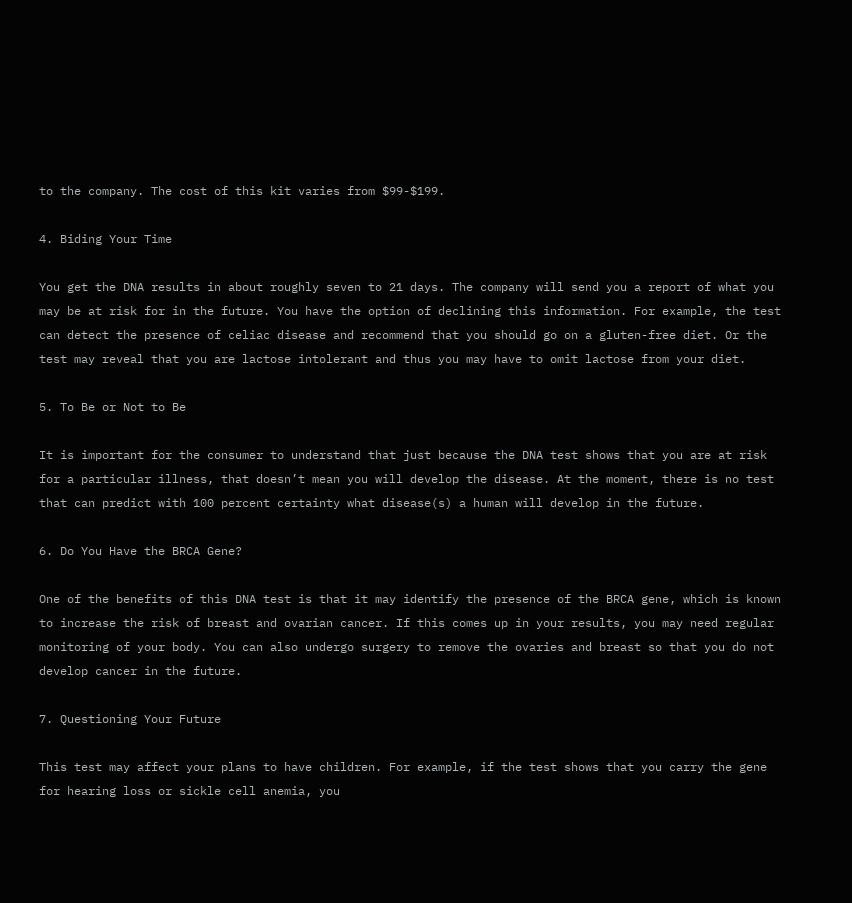to the company. The cost of this kit varies from $99-$199.

4. Biding Your Time

You get the DNA results in about roughly seven to 21 days. The company will send you a report of what you may be at risk for in the future. You have the option of declining this information. For example, the test can detect the presence of celiac disease and recommend that you should go on a gluten-free diet. Or the test may reveal that you are lactose intolerant and thus you may have to omit lactose from your diet.

5. To Be or Not to Be

It is important for the consumer to understand that just because the DNA test shows that you are at risk for a particular illness, that doesn’t mean you will develop the disease. At the moment, there is no test that can predict with 100 percent certainty what disease(s) a human will develop in the future.

6. Do You Have the BRCA Gene?

One of the benefits of this DNA test is that it may identify the presence of the BRCA gene, which is known to increase the risk of breast and ovarian cancer. If this comes up in your results, you may need regular monitoring of your body. You can also undergo surgery to remove the ovaries and breast so that you do not develop cancer in the future.

7. Questioning Your Future

This test may affect your plans to have children. For example, if the test shows that you carry the gene for hearing loss or sickle cell anemia, you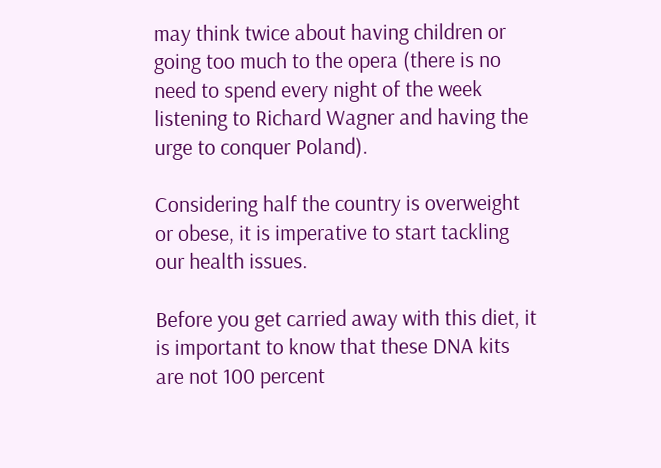may think twice about having children or going too much to the opera (there is no need to spend every night of the week listening to Richard Wagner and having the urge to conquer Poland).

Considering half the country is overweight or obese, it is imperative to start tackling our health issues.

Before you get carried away with this diet, it is important to know that these DNA kits are not 100 percent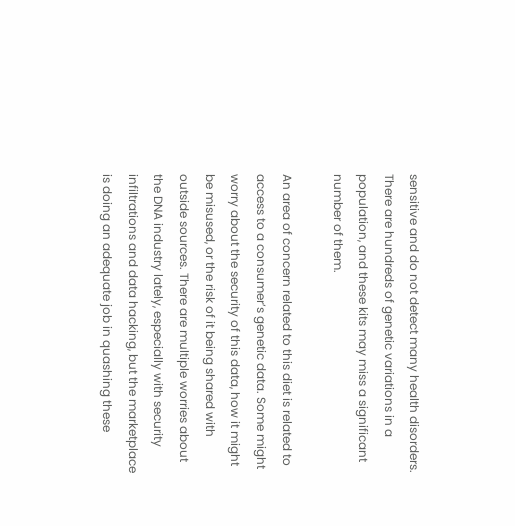sensitive and do not detect many health disorders. There are hundreds of genetic variations in a population, and these kits may miss a significant number of them.

An area of concern related to this diet is related to access to a consumer’s genetic data. Some might worry about the security of this data, how it might be misused, or the risk of it being shared with outside sources. There are multiple worries about the DNA industry lately, especially with security infiltrations and data hacking, but the marketplace is doing an adequate job in quashing these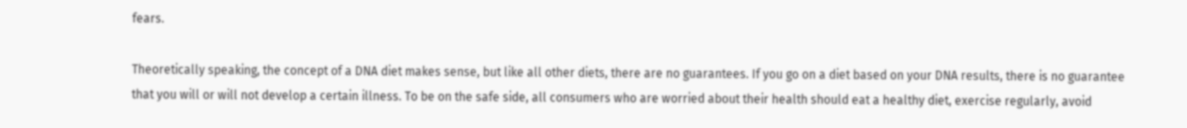fears.

Theoretically speaking, the concept of a DNA diet makes sense, but like all other diets, there are no guarantees. If you go on a diet based on your DNA results, there is no guarantee that you will or will not develop a certain illness. To be on the safe side, all consumers who are worried about their health should eat a healthy diet, exercise regularly, avoid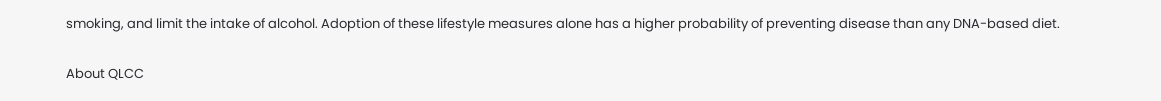smoking, and limit the intake of alcohol. Adoption of these lifestyle measures alone has a higher probability of preventing disease than any DNA-based diet.

About QLCC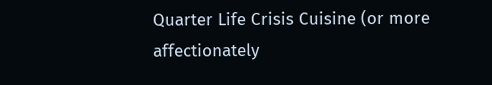Quarter Life Crisis Cuisine (or more affectionately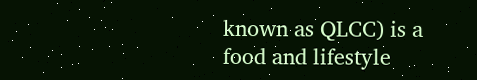known as QLCC) is a food and lifestyle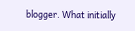blogger. What initially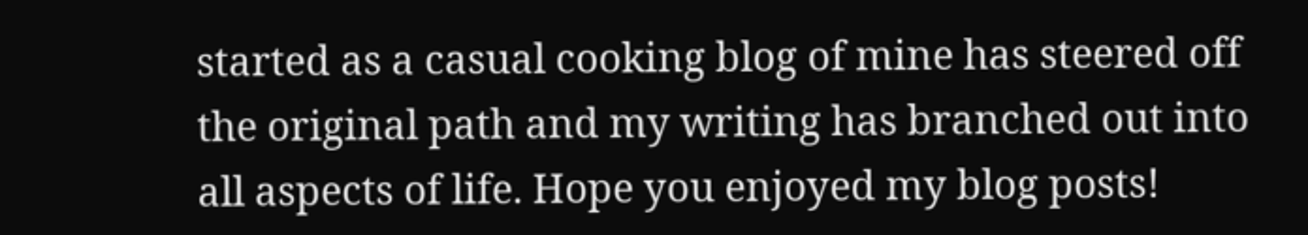started as a casual cooking blog of mine has steered off the original path and my writing has branched out into all aspects of life. Hope you enjoyed my blog posts!